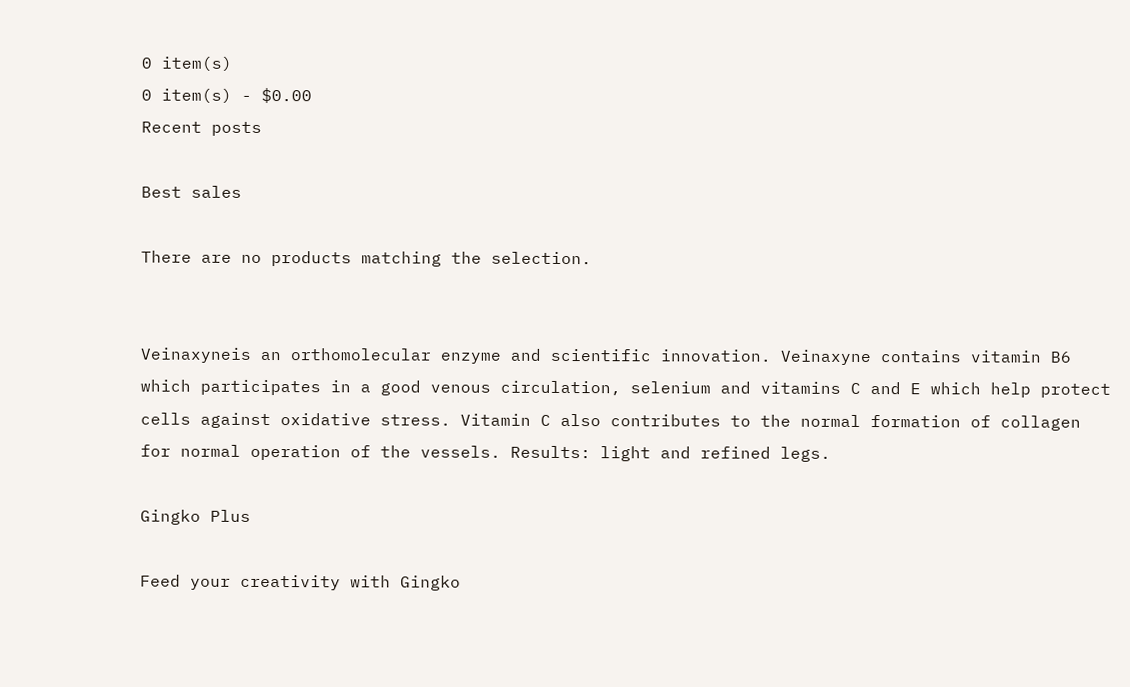0 item(s)
0 item(s) - $0.00
Recent posts

Best sales

There are no products matching the selection.


Veinaxyneis an orthomolecular enzyme and scientific innovation. Veinaxyne contains vitamin B6 which participates in a good venous circulation, selenium and vitamins C and E which help protect cells against oxidative stress. Vitamin C also contributes to the normal formation of collagen for normal operation of the vessels. Results: light and refined legs.

Gingko Plus

Feed your creativity with Gingko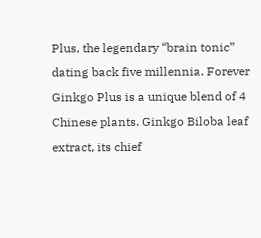Plus, the legendary “brain tonic” dating back five millennia. Forever Ginkgo Plus is a unique blend of 4 Chinese plants. Ginkgo Biloba leaf extract, its chief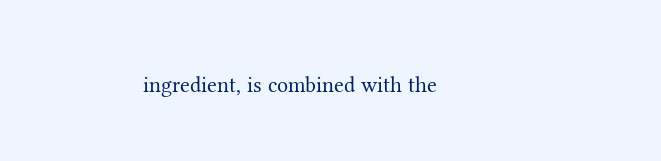ingredient, is combined with the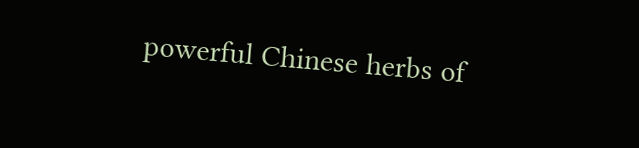powerful Chinese herbs of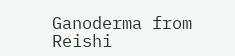Ganoderma from Reishi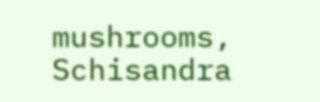mushrooms, Schisandra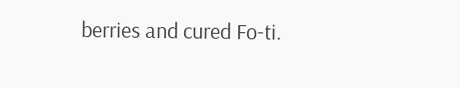berries and cured Fo-ti.